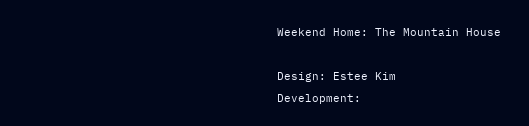Weekend Home: The Mountain House

Design: Estee Kim
Development: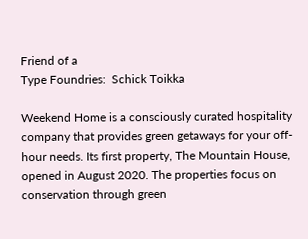Friend of a
Type Foundries:  Schick Toikka

Weekend Home is a consciously curated hospitality company that provides green getaways for your off-hour needs. Its first property, The Mountain House, opened in August 2020. The properties focus on conservation through green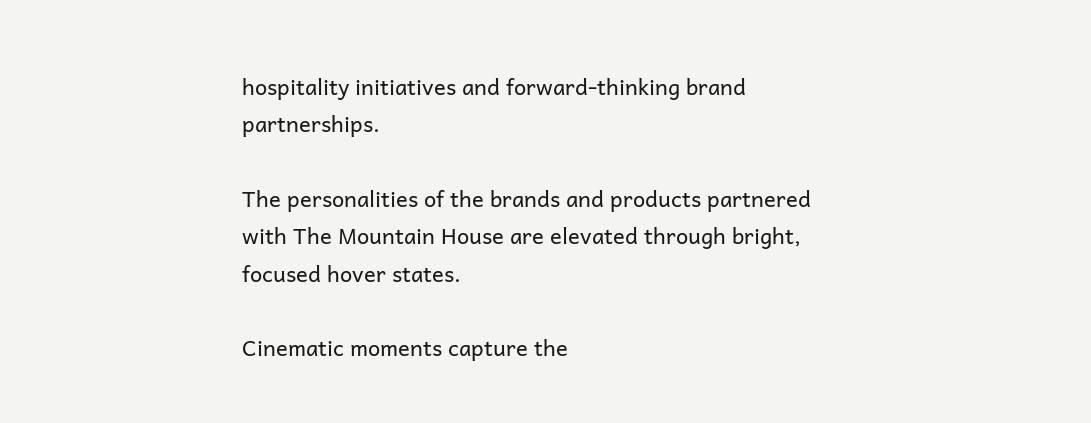hospitality initiatives and forward-thinking brand partnerships.

The personalities of the brands and products partnered with The Mountain House are elevated through bright, focused hover states.

Cinematic moments capture the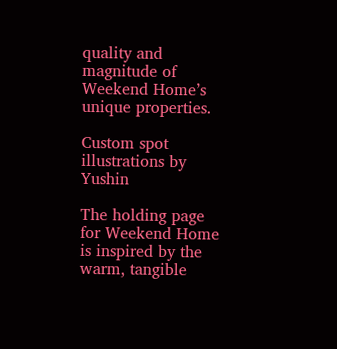quality and magnitude of Weekend Home’s unique properties.

Custom spot illustrations by Yushin

The holding page for Weekend Home is inspired by the warm, tangible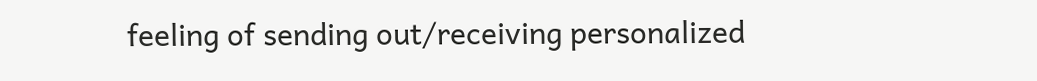feeling of sending out/receiving personalized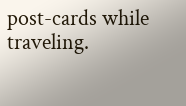post-cards while traveling.